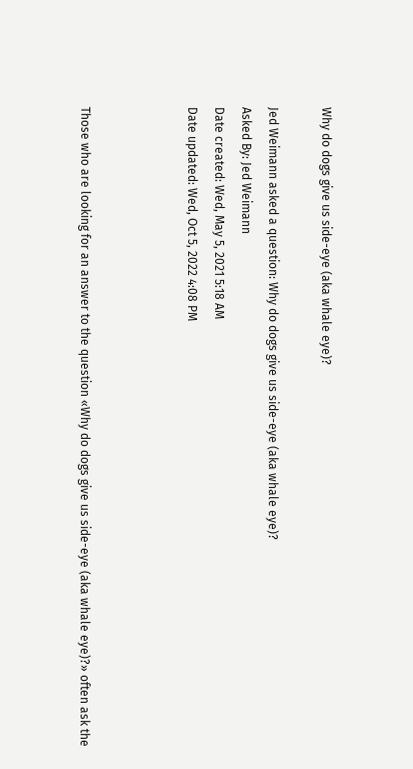Why do dogs give us side-eye (aka whale eye)?

Jed Weimann asked a question: Why do dogs give us side-eye (aka whale eye)?
Asked By: Jed Weimann
Date created: Wed, May 5, 2021 5:18 AM
Date updated: Wed, Oct 5, 2022 4:08 PM



Those who are looking for an answer to the question «Why do dogs give us side-eye (aka whale eye)?» often ask the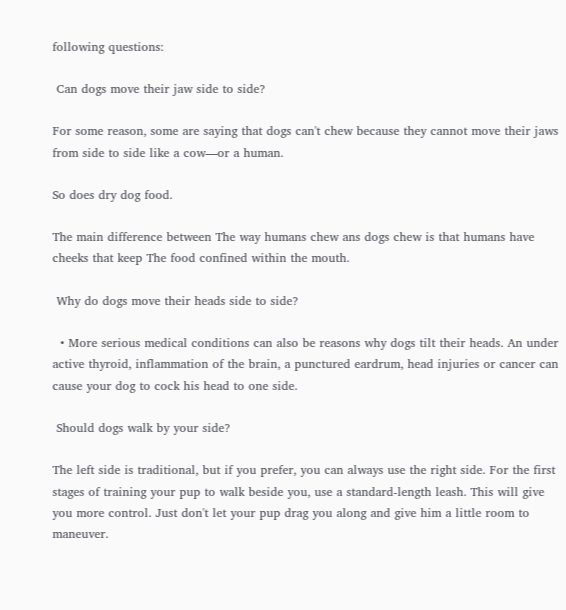following questions:

 Can dogs move their jaw side to side?

For some reason, some are saying that dogs can't chew because they cannot move their jaws from side to side like a cow—or a human.

So does dry dog food.

The main difference between The way humans chew ans dogs chew is that humans have cheeks that keep The food confined within the mouth.

 Why do dogs move their heads side to side?

  • More serious medical conditions can also be reasons why dogs tilt their heads. An under active thyroid, inflammation of the brain, a punctured eardrum, head injuries or cancer can cause your dog to cock his head to one side.

 Should dogs walk by your side?

The left side is traditional, but if you prefer, you can always use the right side. For the first stages of training your pup to walk beside you, use a standard-length leash. This will give you more control. Just don't let your pup drag you along and give him a little room to maneuver.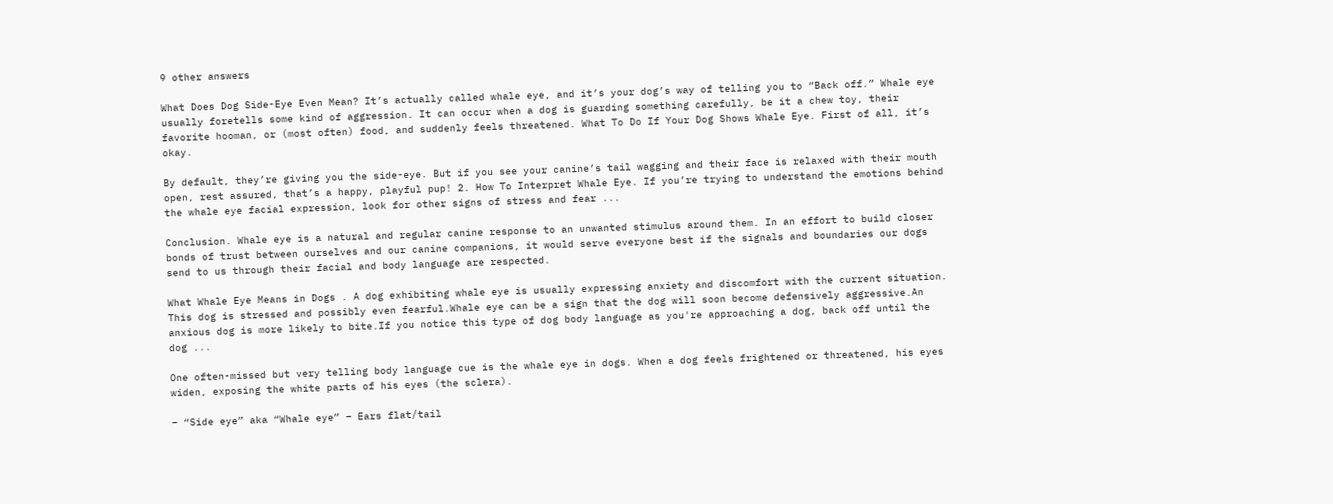9 other answers

What Does Dog Side-Eye Even Mean? It’s actually called whale eye, and it’s your dog’s way of telling you to “Back off.” Whale eye usually foretells some kind of aggression. It can occur when a dog is guarding something carefully, be it a chew toy, their favorite hooman, or (most often) food, and suddenly feels threatened. What To Do If Your Dog Shows Whale Eye. First of all, it’s okay.

By default, they’re giving you the side-eye. But if you see your canine’s tail wagging and their face is relaxed with their mouth open, rest assured, that’s a happy, playful pup! 2. How To Interpret Whale Eye. If you’re trying to understand the emotions behind the whale eye facial expression, look for other signs of stress and fear ...

Conclusion. Whale eye is a natural and regular canine response to an unwanted stimulus around them. In an effort to build closer bonds of trust between ourselves and our canine companions, it would serve everyone best if the signals and boundaries our dogs send to us through their facial and body language are respected.

What Whale Eye Means in Dogs . A dog exhibiting whale eye is usually expressing anxiety and discomfort with the current situation. This dog is stressed and possibly even fearful.Whale eye can be a sign that the dog will soon become defensively aggressive.An anxious dog is more likely to bite.If you notice this type of dog body language as you're approaching a dog, back off until the dog ...

One often-missed but very telling body language cue is the whale eye in dogs. When a dog feels frightened or threatened, his eyes widen, exposing the white parts of his eyes (the sclera).

– “Side eye” aka “Whale eye” – Ears flat/tail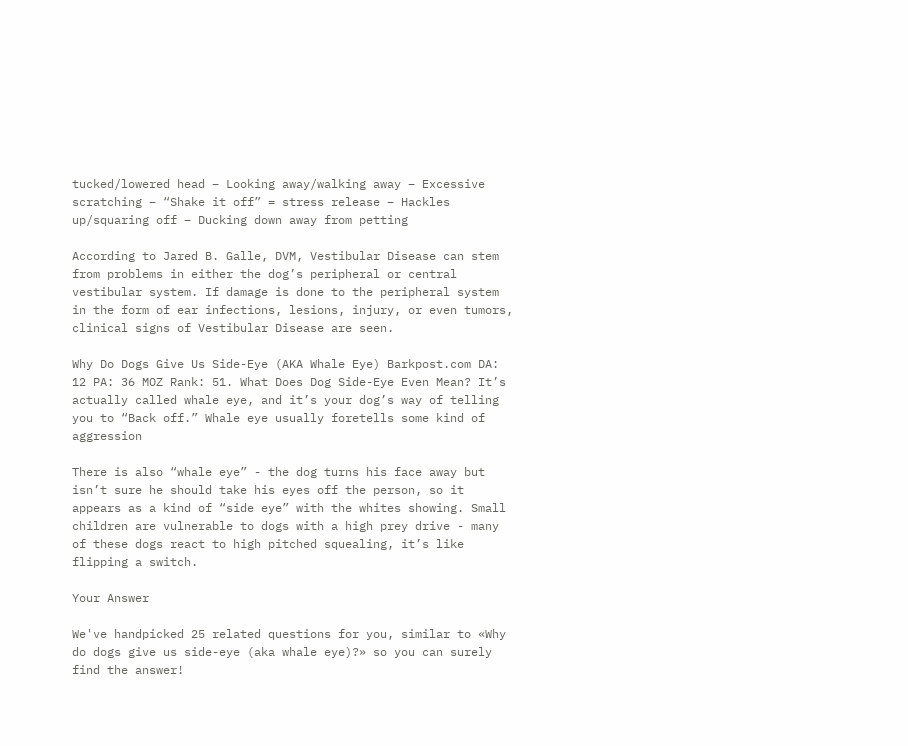tucked/lowered head – Looking away/walking away – Excessive scratching – “Shake it off” = stress release – Hackles up/squaring off – Ducking down away from petting

According to Jared B. Galle, DVM, Vestibular Disease can stem from problems in either the dog’s peripheral or central vestibular system. If damage is done to the peripheral system in the form of ear infections, lesions, injury, or even tumors, clinical signs of Vestibular Disease are seen.

Why Do Dogs Give Us Side-Eye (AKA Whale Eye) Barkpost.com DA: 12 PA: 36 MOZ Rank: 51. What Does Dog Side-Eye Even Mean? It’s actually called whale eye, and it’s your dog’s way of telling you to “Back off.” Whale eye usually foretells some kind of aggression

There is also “whale eye” - the dog turns his face away but isn’t sure he should take his eyes off the person, so it appears as a kind of “side eye” with the whites showing. Small children are vulnerable to dogs with a high prey drive - many of these dogs react to high pitched squealing, it’s like flipping a switch.

Your Answer

We've handpicked 25 related questions for you, similar to «Why do dogs give us side-eye (aka whale eye)?» so you can surely find the answer!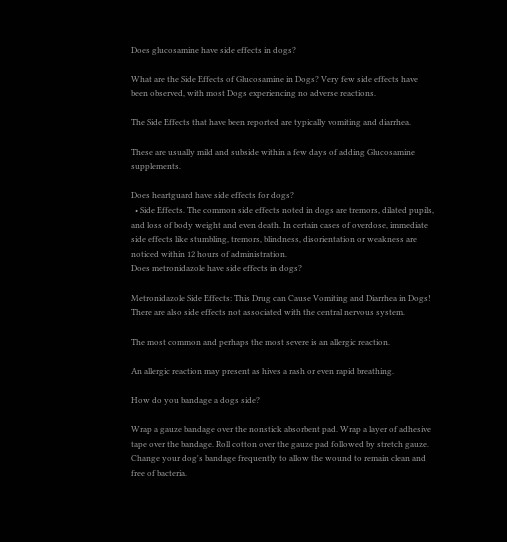Does glucosamine have side effects in dogs?

What are the Side Effects of Glucosamine in Dogs? Very few side effects have been observed, with most Dogs experiencing no adverse reactions.

The Side Effects that have been reported are typically vomiting and diarrhea.

These are usually mild and subside within a few days of adding Glucosamine supplements.

Does heartguard have side effects for dogs?
  • Side Effects. The common side effects noted in dogs are tremors, dilated pupils, and loss of body weight and even death. In certain cases of overdose, immediate side effects like stumbling, tremors, blindness, disorientation or weakness are noticed within 12 hours of administration.
Does metronidazole have side effects in dogs?

Metronidazole Side Effects: This Drug can Cause Vomiting and Diarrhea in Dogs! There are also side effects not associated with the central nervous system.

The most common and perhaps the most severe is an allergic reaction.

An allergic reaction may present as hives a rash or even rapid breathing.

How do you bandage a dogs side?

Wrap a gauze bandage over the nonstick absorbent pad. Wrap a layer of adhesive tape over the bandage. Roll cotton over the gauze pad followed by stretch gauze. Change your dog's bandage frequently to allow the wound to remain clean and free of bacteria.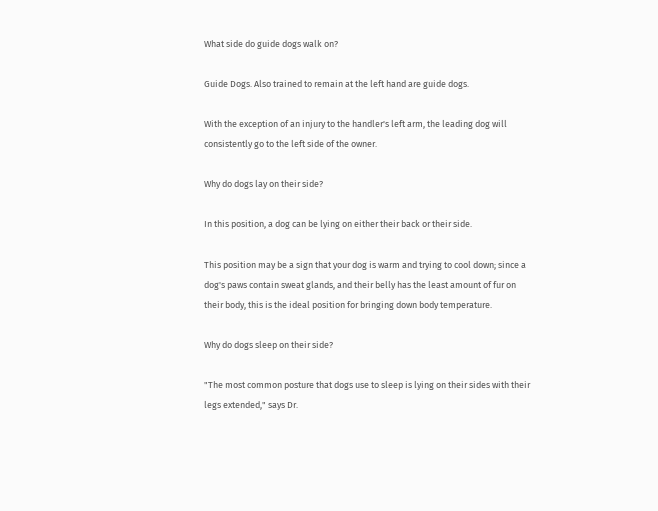What side do guide dogs walk on?

Guide Dogs. Also trained to remain at the left hand are guide dogs.

With the exception of an injury to the handler's left arm, the leading dog will consistently go to the left side of the owner.

Why do dogs lay on their side?

In this position, a dog can be lying on either their back or their side.

This position may be a sign that your dog is warm and trying to cool down; since a dog's paws contain sweat glands, and their belly has the least amount of fur on their body, this is the ideal position for bringing down body temperature.

Why do dogs sleep on their side?

"The most common posture that dogs use to sleep is lying on their sides with their legs extended," says Dr.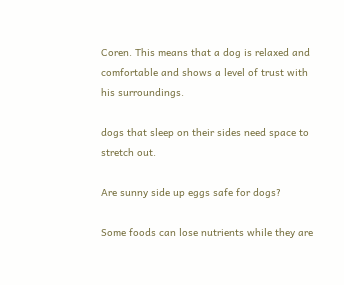Coren. This means that a dog is relaxed and comfortable and shows a level of trust with his surroundings.

dogs that sleep on their sides need space to stretch out.

Are sunny side up eggs safe for dogs?

Some foods can lose nutrients while they are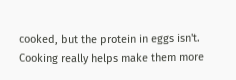cooked, but the protein in eggs isn't. Cooking really helps make them more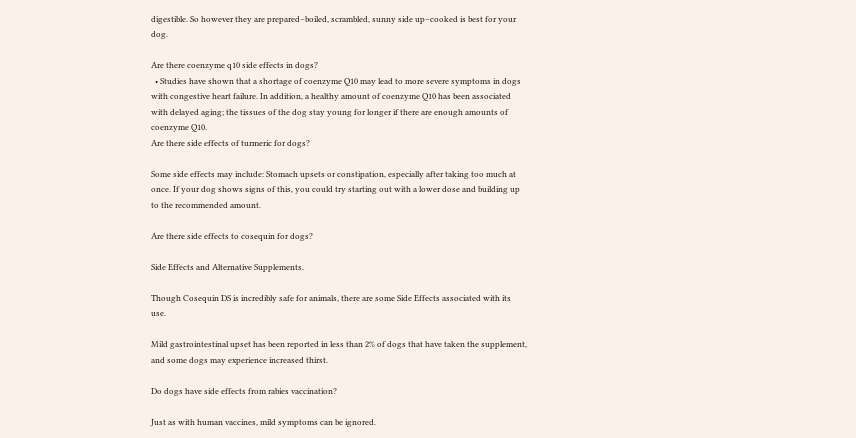digestible. So however they are prepared–boiled, scrambled, sunny side up–cooked is best for your dog.

Are there coenzyme q10 side effects in dogs?
  • Studies have shown that a shortage of coenzyme Q10 may lead to more severe symptoms in dogs with congestive heart failure. In addition, a healthy amount of coenzyme Q10 has been associated with delayed aging; the tissues of the dog stay young for longer if there are enough amounts of coenzyme Q10.
Are there side effects of turmeric for dogs?

Some side effects may include: Stomach upsets or constipation, especially after taking too much at once. If your dog shows signs of this, you could try starting out with a lower dose and building up to the recommended amount.

Are there side effects to cosequin for dogs?

Side Effects and Alternative Supplements.

Though Cosequin DS is incredibly safe for animals, there are some Side Effects associated with its use.

Mild gastrointestinal upset has been reported in less than 2% of dogs that have taken the supplement, and some dogs may experience increased thirst.

Do dogs have side effects from rabies vaccination?

Just as with human vaccines, mild symptoms can be ignored.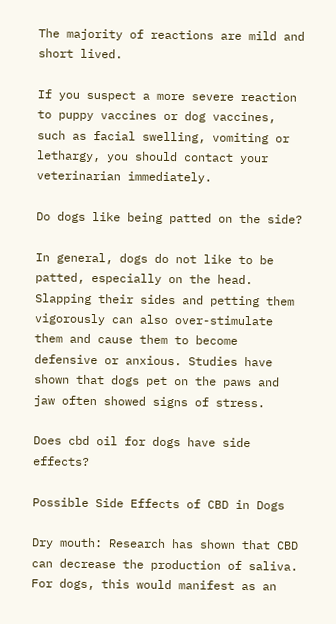The majority of reactions are mild and short lived.

If you suspect a more severe reaction to puppy vaccines or dog vaccines, such as facial swelling, vomiting or lethargy, you should contact your veterinarian immediately.

Do dogs like being patted on the side?

In general, dogs do not like to be patted, especially on the head. Slapping their sides and petting them vigorously can also over-stimulate them and cause them to become defensive or anxious. Studies have shown that dogs pet on the paws and jaw often showed signs of stress.

Does cbd oil for dogs have side effects?

Possible Side Effects of CBD in Dogs

Dry mouth: Research has shown that CBD can decrease the production of saliva. For dogs, this would manifest as an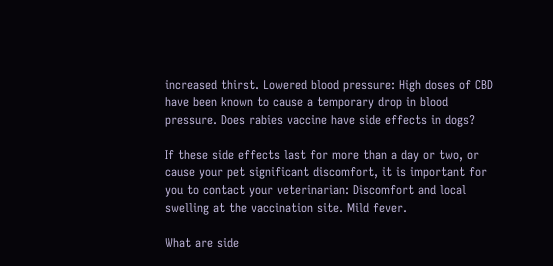increased thirst. Lowered blood pressure: High doses of CBD have been known to cause a temporary drop in blood pressure. Does rabies vaccine have side effects in dogs?

If these side effects last for more than a day or two, or cause your pet significant discomfort, it is important for you to contact your veterinarian: Discomfort and local swelling at the vaccination site. Mild fever.

What are side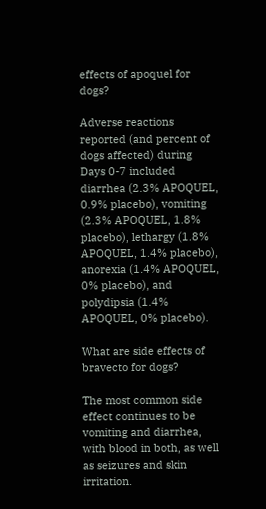effects of apoquel for dogs?

Adverse reactions reported (and percent of dogs affected) during Days 0-7 included diarrhea (2.3% APOQUEL, 0.9% placebo), vomiting (2.3% APOQUEL, 1.8% placebo), lethargy (1.8% APOQUEL, 1.4% placebo), anorexia (1.4% APOQUEL, 0% placebo), and polydipsia (1.4% APOQUEL, 0% placebo).

What are side effects of bravecto for dogs?

The most common side effect continues to be vomiting and diarrhea, with blood in both, as well as seizures and skin irritation.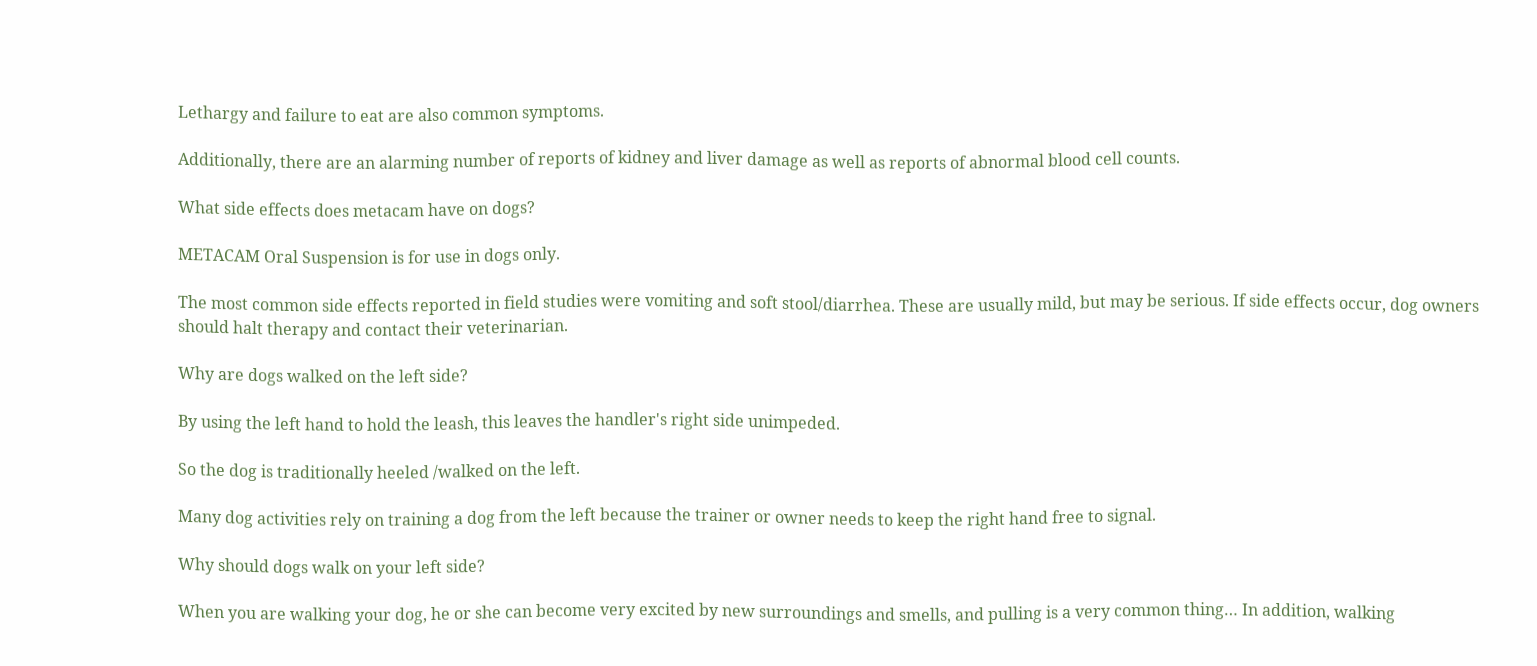Lethargy and failure to eat are also common symptoms.

Additionally, there are an alarming number of reports of kidney and liver damage as well as reports of abnormal blood cell counts.

What side effects does metacam have on dogs?

METACAM Oral Suspension is for use in dogs only.

The most common side effects reported in field studies were vomiting and soft stool/diarrhea. These are usually mild, but may be serious. If side effects occur, dog owners should halt therapy and contact their veterinarian.

Why are dogs walked on the left side?

By using the left hand to hold the leash, this leaves the handler's right side unimpeded.

So the dog is traditionally heeled /walked on the left.

Many dog activities rely on training a dog from the left because the trainer or owner needs to keep the right hand free to signal.

Why should dogs walk on your left side?

When you are walking your dog, he or she can become very excited by new surroundings and smells, and pulling is a very common thing… In addition, walking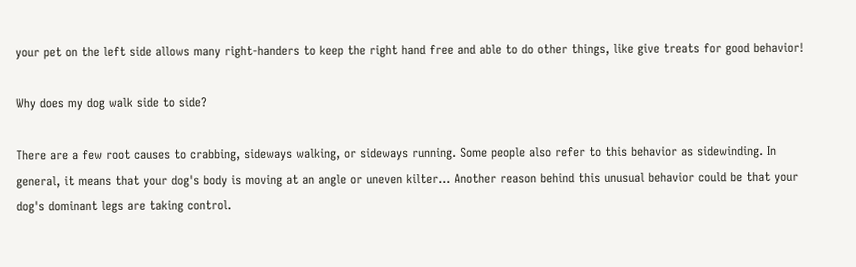your pet on the left side allows many right-handers to keep the right hand free and able to do other things, like give treats for good behavior!

Why does my dog walk side to side?

There are a few root causes to crabbing, sideways walking, or sideways running. Some people also refer to this behavior as sidewinding. In general, it means that your dog's body is moving at an angle or uneven kilter… Another reason behind this unusual behavior could be that your dog's dominant legs are taking control.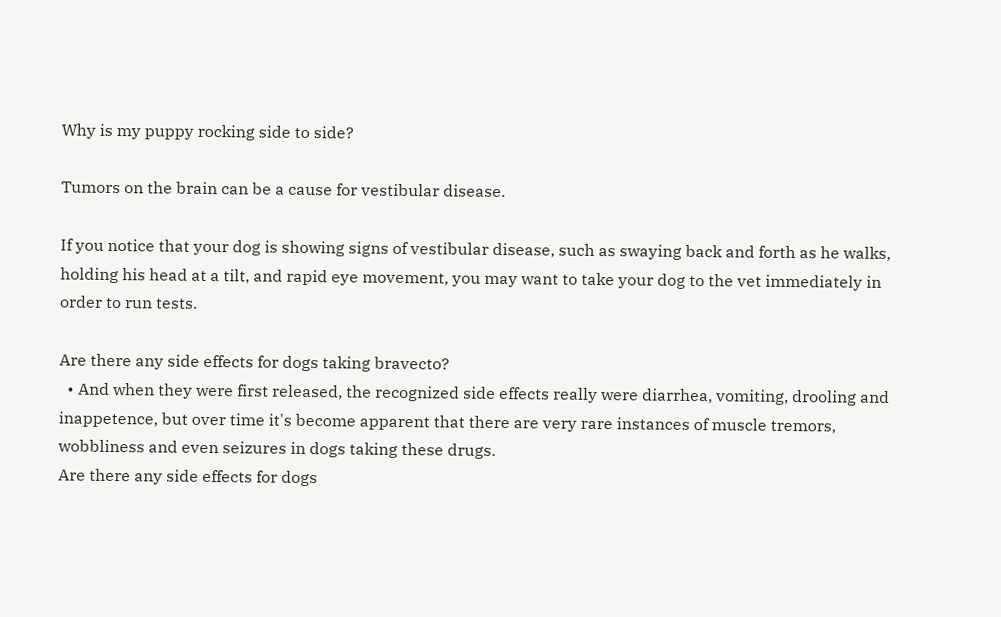Why is my puppy rocking side to side?

Tumors on the brain can be a cause for vestibular disease.

If you notice that your dog is showing signs of vestibular disease, such as swaying back and forth as he walks, holding his head at a tilt, and rapid eye movement, you may want to take your dog to the vet immediately in order to run tests.

Are there any side effects for dogs taking bravecto?
  • And when they were first released, the recognized side effects really were diarrhea, vomiting, drooling and inappetence, but over time it's become apparent that there are very rare instances of muscle tremors, wobbliness and even seizures in dogs taking these drugs.
Are there any side effects for dogs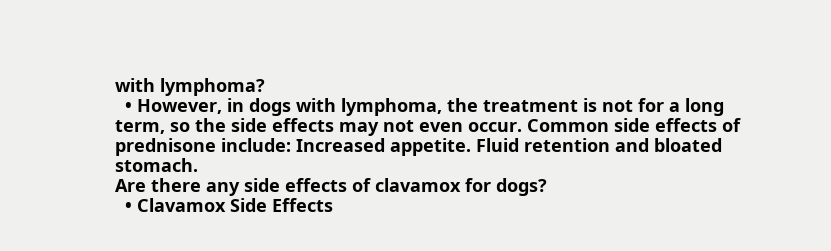with lymphoma?
  • However, in dogs with lymphoma, the treatment is not for a long term, so the side effects may not even occur. Common side effects of prednisone include: Increased appetite. Fluid retention and bloated stomach.
Are there any side effects of clavamox for dogs?
  • Clavamox Side Effects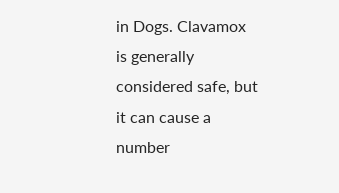in Dogs. Clavamox is generally considered safe, but it can cause a number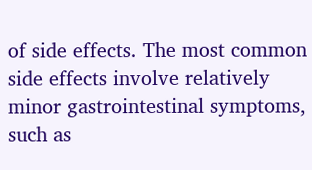of side effects. The most common side effects involve relatively minor gastrointestinal symptoms, such as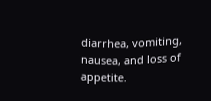diarrhea, vomiting, nausea, and loss of appetite.